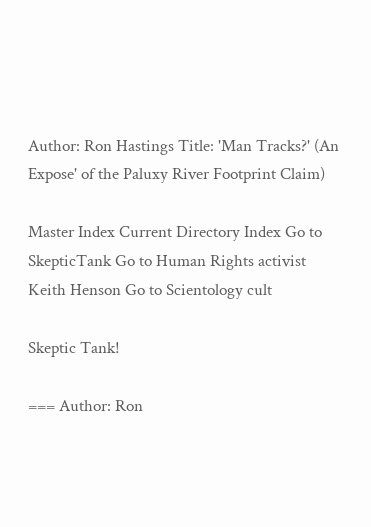Author: Ron Hastings Title: 'Man Tracks?' (An Expose' of the Paluxy River Footprint Claim)

Master Index Current Directory Index Go to SkepticTank Go to Human Rights activist Keith Henson Go to Scientology cult

Skeptic Tank!

=== Author: Ron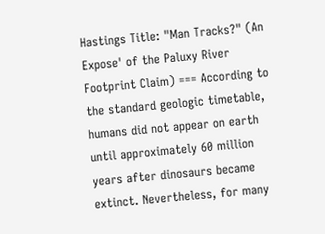Hastings Title: "Man Tracks?" (An Expose' of the Paluxy River Footprint Claim) === According to the standard geologic timetable, humans did not appear on earth until approximately 60 million years after dinosaurs became extinct. Nevertheless, for many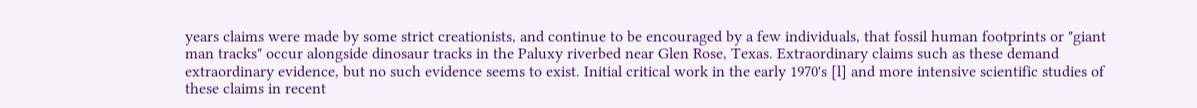years claims were made by some strict creationists, and continue to be encouraged by a few individuals, that fossil human footprints or "giant man tracks" occur alongside dinosaur tracks in the Paluxy riverbed near Glen Rose, Texas. Extraordinary claims such as these demand extraordinary evidence, but no such evidence seems to exist. Initial critical work in the early 1970's [l] and more intensive scientific studies of these claims in recent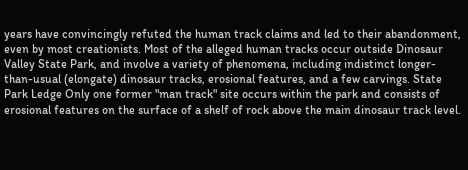years have convincingly refuted the human track claims and led to their abandonment, even by most creationists. Most of the alleged human tracks occur outside Dinosaur Valley State Park, and involve a variety of phenomena, including indistinct longer-than-usual (elongate) dinosaur tracks, erosional features, and a few carvings. State Park Ledge Only one former "man track" site occurs within the park and consists of erosional features on the surface of a shelf of rock above the main dinosaur track level.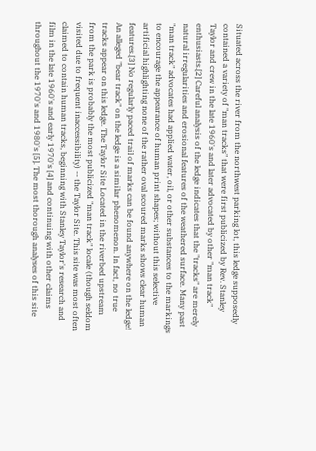Situated across the river from the northwest parking lot, this ledge supposedly contained a variety of "man tracks" that were first publicized by Rev. Stanley Taylor and crew in the late 1960's and later advocated by other "man track" enthusiasts.[2] Careful analysis of the ledge indicates that the "tracks" are merely natural irregularities and erosional features of the weathered surface. Many past "man track" advocates had applied water, oil, or other substances to the markings to encourage the appearance of human print shapes; without this selective artificial highlighting none of the rather oval scoured marks shows clear human features.[3] No regularly paced trail of marks can be found anywhere on the ledge! An alleged "bear track" on the ledge is a similar phenomenon. In fact, no true tracks appear on this ledge. The Taylor Site Located in the riverbed upstream from the park is probably the most publicized "man track" locale (though seldom visited due to frequent inaccessibility) -- the Taylor Site. This site was most often claimed to contain human tracks, beginning with Stanley Taylor's research and film in the late 1960's and early 1970's [4] and continuing with other claims throughout the 1970's and 1980's [5]. The most thorough analyses of this site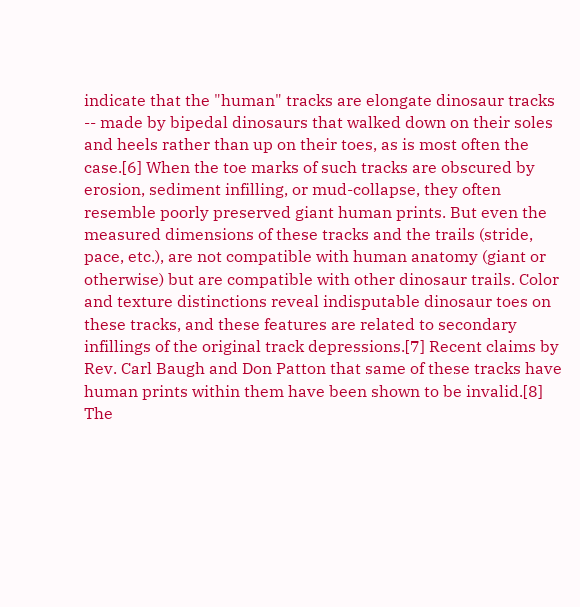indicate that the "human" tracks are elongate dinosaur tracks -- made by bipedal dinosaurs that walked down on their soles and heels rather than up on their toes, as is most often the case.[6] When the toe marks of such tracks are obscured by erosion, sediment infilling, or mud-collapse, they often resemble poorly preserved giant human prints. But even the measured dimensions of these tracks and the trails (stride, pace, etc.), are not compatible with human anatomy (giant or otherwise) but are compatible with other dinosaur trails. Color and texture distinctions reveal indisputable dinosaur toes on these tracks, and these features are related to secondary infillings of the original track depressions.[7] Recent claims by Rev. Carl Baugh and Don Patton that same of these tracks have human prints within them have been shown to be invalid.[8] The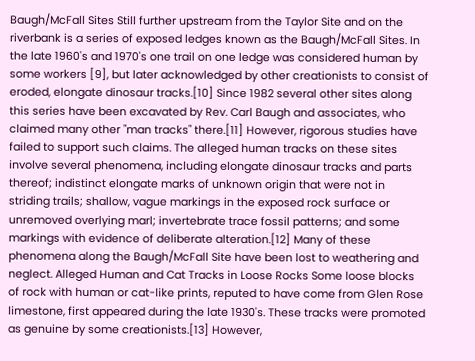Baugh/McFall Sites Still further upstream from the Taylor Site and on the riverbank is a series of exposed ledges known as the Baugh/McFall Sites. In the late 1960's and 1970's one trail on one ledge was considered human by some workers [9], but later acknowledged by other creationists to consist of eroded, elongate dinosaur tracks.[10] Since 1982 several other sites along this series have been excavated by Rev. Carl Baugh and associates, who claimed many other "man tracks" there.[11] However, rigorous studies have failed to support such claims. The alleged human tracks on these sites involve several phenomena, including elongate dinosaur tracks and parts thereof; indistinct elongate marks of unknown origin that were not in striding trails; shallow, vague markings in the exposed rock surface or unremoved overlying marl; invertebrate trace fossil patterns; and some markings with evidence of deliberate alteration.[12] Many of these phenomena along the Baugh/McFall Site have been lost to weathering and neglect. Alleged Human and Cat Tracks in Loose Rocks Some loose blocks of rock with human or cat-like prints, reputed to have come from Glen Rose limestone, first appeared during the late 1930's. These tracks were promoted as genuine by some creationists.[13] However,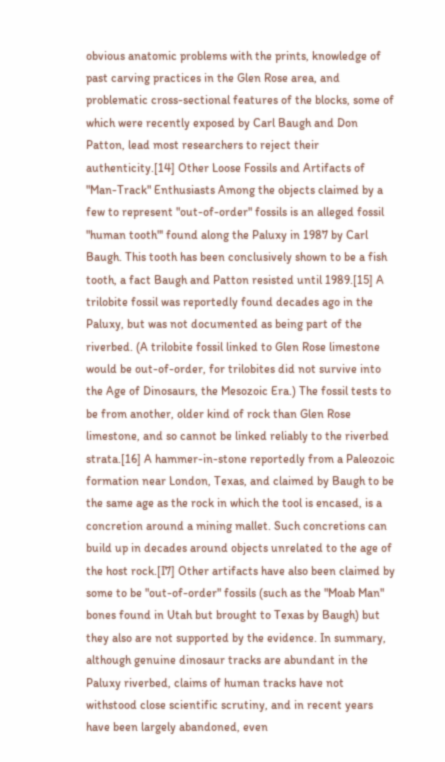obvious anatomic problems with the prints, knowledge of past carving practices in the Glen Rose area, and problematic cross-sectional features of the blocks, some of which were recently exposed by Carl Baugh and Don Patton, lead most researchers to reject their authenticity.[14] Other Loose Fossils and Artifacts of "Man-Track" Enthusiasts Among the objects claimed by a few to represent "out-of-order" fossils is an alleged fossil "human tooth"' found along the Paluxy in 1987 by Carl Baugh. This tooth has been conclusively shown to be a fish tooth, a fact Baugh and Patton resisted until 1989.[15] A trilobite fossil was reportedly found decades ago in the Paluxy, but was not documented as being part of the riverbed. (A trilobite fossil linked to Glen Rose limestone would be out-of-order, for trilobites did not survive into the Age of Dinosaurs, the Mesozoic Era.) The fossil tests to be from another, older kind of rock than Glen Rose limestone, and so cannot be linked reliably to the riverbed strata.[16] A hammer-in-stone reportedly from a Paleozoic formation near London, Texas, and claimed by Baugh to be the same age as the rock in which the tool is encased, is a concretion around a mining mallet. Such concretions can build up in decades around objects unrelated to the age of the host rock.[I7] Other artifacts have also been claimed by some to be "out-of-order" fossils (such as the "Moab Man" bones found in Utah but brought to Texas by Baugh) but they also are not supported by the evidence. In summary, although genuine dinosaur tracks are abundant in the Paluxy riverbed, claims of human tracks have not withstood close scientific scrutiny, and in recent years have been largely abandoned, even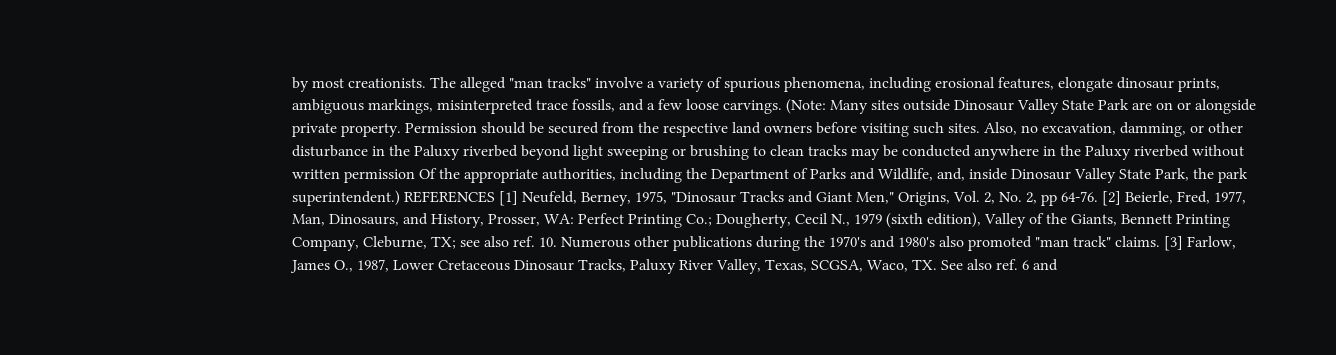by most creationists. The alleged "man tracks" involve a variety of spurious phenomena, including erosional features, elongate dinosaur prints, ambiguous markings, misinterpreted trace fossils, and a few loose carvings. (Note: Many sites outside Dinosaur Valley State Park are on or alongside private property. Permission should be secured from the respective land owners before visiting such sites. Also, no excavation, damming, or other disturbance in the Paluxy riverbed beyond light sweeping or brushing to clean tracks may be conducted anywhere in the Paluxy riverbed without written permission Of the appropriate authorities, including the Department of Parks and Wildlife, and, inside Dinosaur Valley State Park, the park superintendent.) REFERENCES [1] Neufeld, Berney, 1975, "Dinosaur Tracks and Giant Men," Origins, Vol. 2, No. 2, pp 64-76. [2] Beierle, Fred, 1977, Man, Dinosaurs, and History, Prosser, WA: Perfect Printing Co.; Dougherty, Cecil N., 1979 (sixth edition), Valley of the Giants, Bennett Printing Company, Cleburne, TX; see also ref. 10. Numerous other publications during the 1970's and 1980's also promoted "man track" claims. [3] Farlow, James O., 1987, Lower Cretaceous Dinosaur Tracks, Paluxy River Valley, Texas, SCGSA, Waco, TX. See also ref. 6 and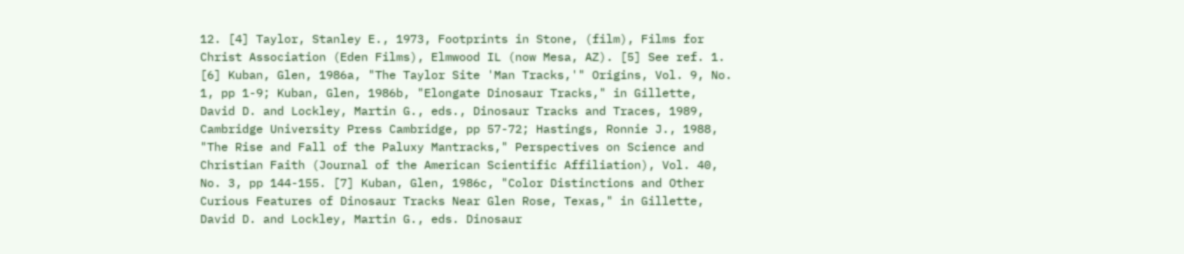12. [4] Taylor, Stanley E., 1973, Footprints in Stone, (film), Films for Christ Association (Eden Films), Elmwood IL (now Mesa, AZ). [5] See ref. 1. [6] Kuban, Glen, 1986a, "The Taylor Site 'Man Tracks,'" Origins, Vol. 9, No. 1, pp 1-9; Kuban, Glen, 1986b, "Elongate Dinosaur Tracks," in Gillette, David D. and Lockley, Martin G., eds., Dinosaur Tracks and Traces, 1989, Cambridge University Press Cambridge, pp 57-72; Hastings, Ronnie J., 1988, "The Rise and Fall of the Paluxy Mantracks," Perspectives on Science and Christian Faith (Journal of the American Scientific Affiliation), Vol. 40, No. 3, pp 144-155. [7] Kuban, Glen, 1986c, "Color Distinctions and Other Curious Features of Dinosaur Tracks Near Glen Rose, Texas," in Gillette, David D. and Lockley, Martin G., eds. Dinosaur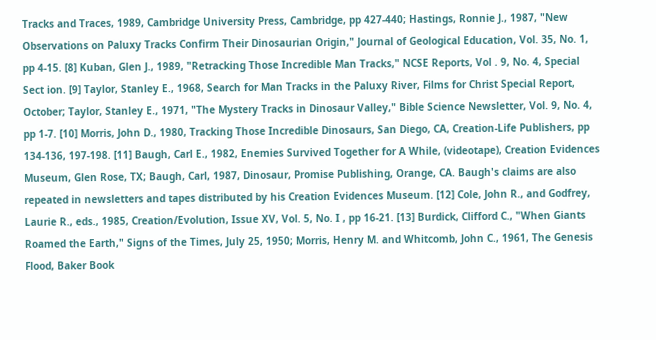Tracks and Traces, 1989, Cambridge University Press, Cambridge, pp 427-440; Hastings, Ronnie J., 1987, "New Observations on Paluxy Tracks Confirm Their Dinosaurian Origin," Journal of Geological Education, Vol. 35, No. 1, pp 4-15. [8] Kuban, Glen J., 1989, "Retracking Those Incredible Man Tracks," NCSE Reports, Vol . 9, No. 4, Special Sect ion. [9] Taylor, Stanley E., 1968, Search for Man Tracks in the Paluxy River, Films for Christ Special Report, October; Taylor, Stanley E., 1971, "The Mystery Tracks in Dinosaur Valley," Bible Science Newsletter, Vol. 9, No. 4, pp 1-7. [10] Morris, John D., 1980, Tracking Those Incredible Dinosaurs, San Diego, CA, Creation-Life Publishers, pp 134-136, 197-198. [11] Baugh, Carl E., 1982, Enemies Survived Together for A While, (videotape), Creation Evidences Museum, Glen Rose, TX; Baugh, Carl, 1987, Dinosaur, Promise Publishing, Orange, CA. Baugh's claims are also repeated in newsletters and tapes distributed by his Creation Evidences Museum. [12] Cole, John R., and Godfrey, Laurie R., eds., 1985, Creation/Evolution, Issue XV, Vol. 5, No. I , pp 16-21. [13] Burdick, Clifford C., "When Giants Roamed the Earth," Signs of the Times, July 25, 1950; Morris, Henry M. and Whitcomb, John C., 1961, The Genesis Flood, Baker Book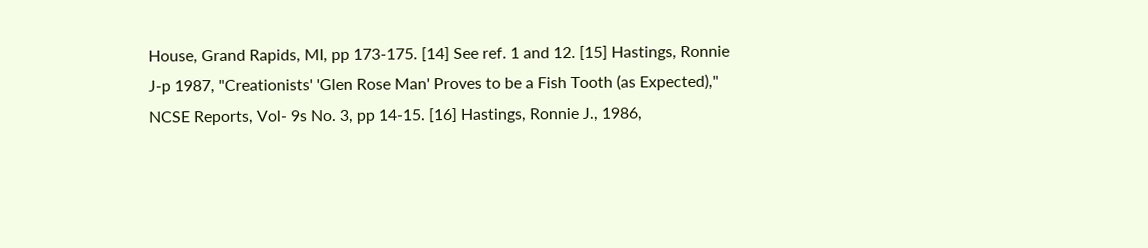House, Grand Rapids, MI, pp 173-175. [14] See ref. 1 and 12. [15] Hastings, Ronnie J-p 1987, "Creationists' 'Glen Rose Man' Proves to be a Fish Tooth (as Expected)," NCSE Reports, Vol- 9s No. 3, pp 14-15. [16] Hastings, Ronnie J., 1986,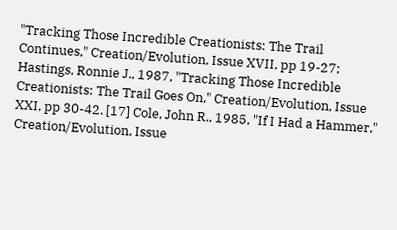"Tracking Those Incredible Creationists: The Trail Continues," Creation/Evolution, Issue XVII, pp 19-27; Hastings, Ronnie J., 1987, "Tracking Those Incredible Creationists: The Trail Goes On," Creation/Evolution, Issue XXI, pp 30-42. [17] Cole, John R., 1985, "If I Had a Hammer," Creation/Evolution, Issue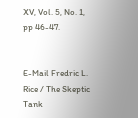XV, Vol. 5, No. 1, pp 46-47.


E-Mail Fredric L. Rice / The Skeptic Tank